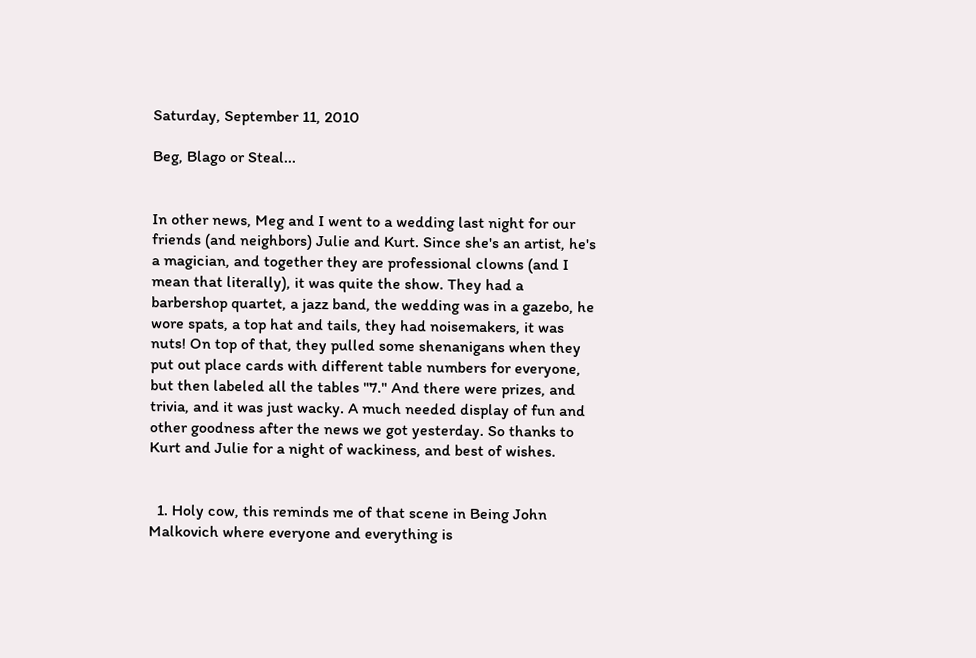Saturday, September 11, 2010

Beg, Blago or Steal...


In other news, Meg and I went to a wedding last night for our friends (and neighbors) Julie and Kurt. Since she's an artist, he's a magician, and together they are professional clowns (and I mean that literally), it was quite the show. They had a barbershop quartet, a jazz band, the wedding was in a gazebo, he wore spats, a top hat and tails, they had noisemakers, it was nuts! On top of that, they pulled some shenanigans when they put out place cards with different table numbers for everyone, but then labeled all the tables "7." And there were prizes, and trivia, and it was just wacky. A much needed display of fun and other goodness after the news we got yesterday. So thanks to Kurt and Julie for a night of wackiness, and best of wishes.


  1. Holy cow, this reminds me of that scene in Being John Malkovich where everyone and everything is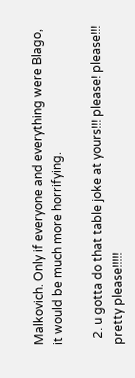Malkovich. Only if everyone and everything were Blago, it would be much more horrifying.

  2. u gotta do that table joke at yours!!! please! please!!! pretty please!!!!!